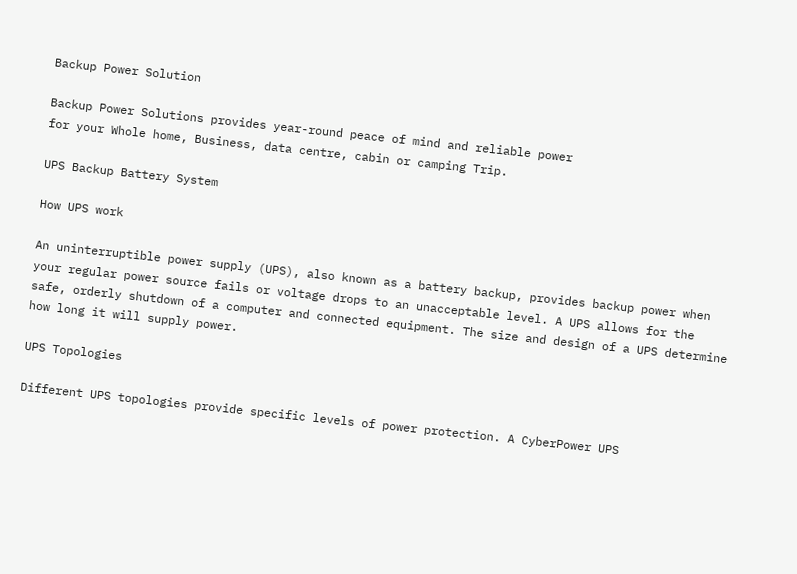Backup Power Solution

Backup Power Solutions provides year-round peace of mind and reliable power
for your Whole home, Business, data centre, cabin or camping Trip.

UPS Backup Battery System

How UPS work

An uninterruptible power supply (UPS), also known as a battery backup, provides backup power when your regular power source fails or voltage drops to an unacceptable level. A UPS allows for the safe, orderly shutdown of a computer and connected equipment. The size and design of a UPS determine how long it will supply power.

UPS Topologies

Different UPS topologies provide specific levels of power protection. A CyberPower UPS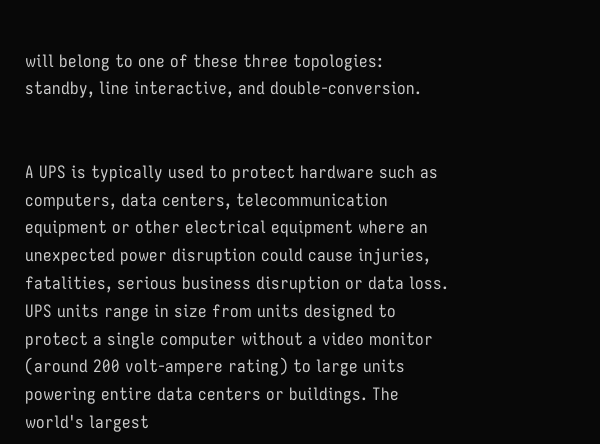will belong to one of these three topologies: standby, line interactive, and double-conversion.


A UPS is typically used to protect hardware such as computers, data centers, telecommunication equipment or other electrical equipment where an unexpected power disruption could cause injuries, fatalities, serious business disruption or data loss. UPS units range in size from units designed to protect a single computer without a video monitor (around 200 volt-ampere rating) to large units powering entire data centers or buildings. The world's largest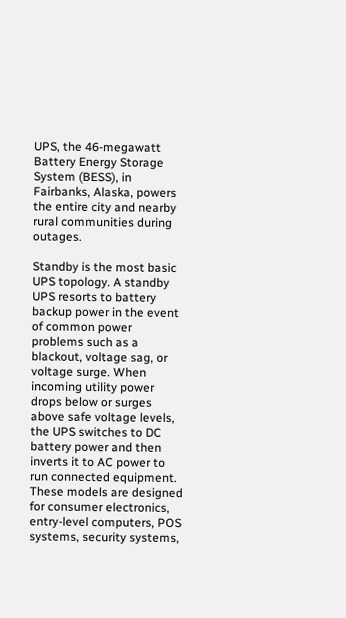UPS, the 46-megawatt Battery Energy Storage System (BESS), in Fairbanks, Alaska, powers the entire city and nearby rural communities during outages.

Standby is the most basic UPS topology. A standby UPS resorts to battery backup power in the event of common power problems such as a blackout, voltage sag, or voltage surge. When incoming utility power drops below or surges above safe voltage levels, the UPS switches to DC battery power and then inverts it to AC power to run connected equipment. These models are designed for consumer electronics, entry-level computers, POS systems, security systems,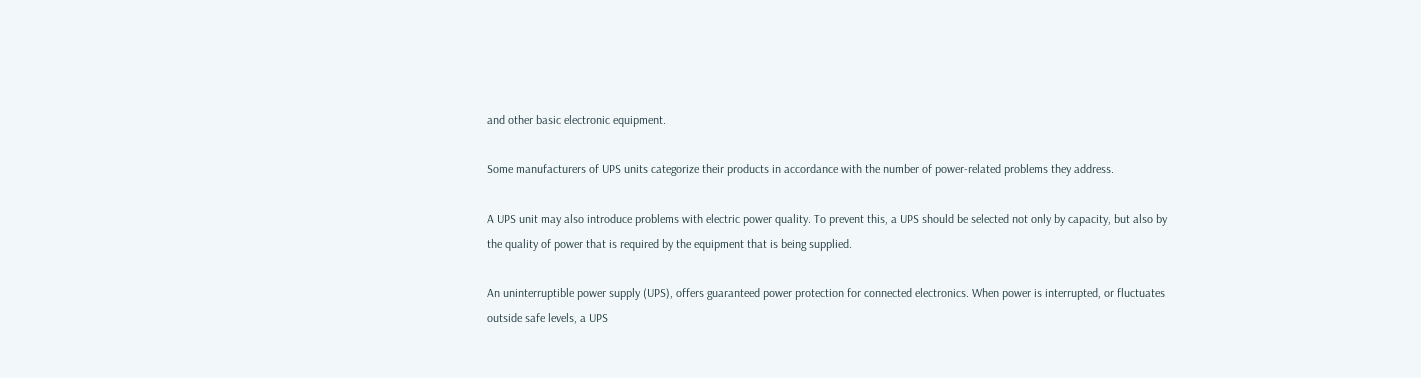and other basic electronic equipment.

Some manufacturers of UPS units categorize their products in accordance with the number of power-related problems they address.

A UPS unit may also introduce problems with electric power quality. To prevent this, a UPS should be selected not only by capacity, but also by the quality of power that is required by the equipment that is being supplied.

An uninterruptible power supply (UPS), offers guaranteed power protection for connected electronics. When power is interrupted, or fluctuates outside safe levels, a UPS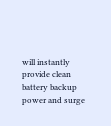will instantly provide clean battery backup power and surge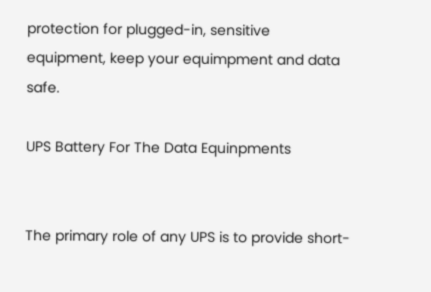protection for plugged-in, sensitive equipment, keep your equimpment and data safe.

UPS Battery For The Data Equinpments


The primary role of any UPS is to provide short-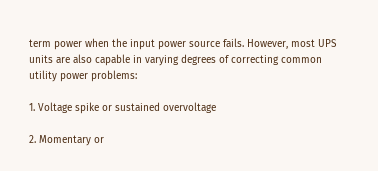term power when the input power source fails. However, most UPS units are also capable in varying degrees of correcting common utility power problems:

1. Voltage spike or sustained overvoltage

2. Momentary or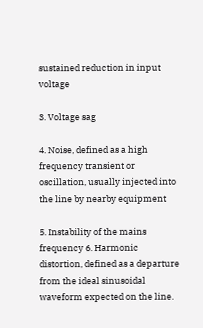sustained reduction in input voltage

3. Voltage sag

4. Noise, defined as a high frequency transient or oscillation, usually injected into the line by nearby equipment

5. Instability of the mains frequency 6. Harmonic distortion, defined as a departure from the ideal sinusoidal waveform expected on the line.